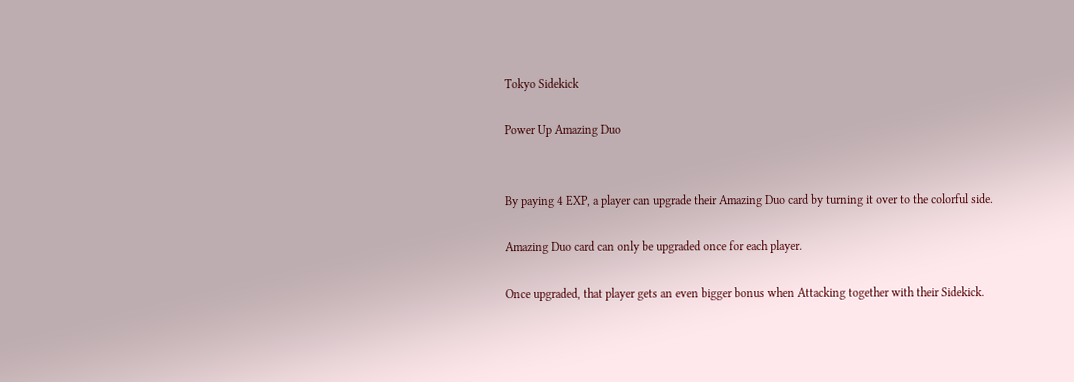Tokyo Sidekick

Power Up Amazing Duo


By paying 4 EXP, a player can upgrade their Amazing Duo card by turning it over to the colorful side.

Amazing Duo card can only be upgraded once for each player.

Once upgraded, that player gets an even bigger bonus when Attacking together with their Sidekick.